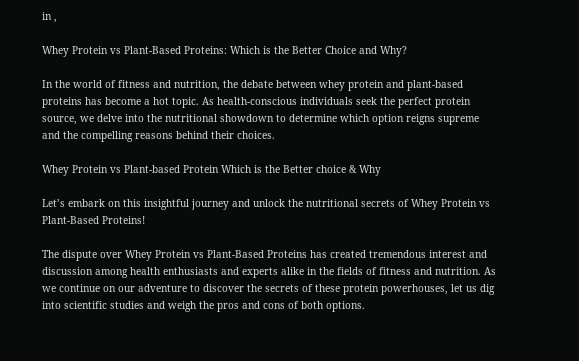in ,

Whey Protein vs Plant-Based Proteins: Which is the Better Choice and Why?

In the world of fitness and nutrition, the debate between whey protein and plant-based proteins has become a hot topic. As health-conscious individuals seek the perfect protein source, we delve into the nutritional showdown to determine which option reigns supreme and the compelling reasons behind their choices.

Whey Protein vs Plant-based Protein Which is the Better choice & Why

Let’s embark on this insightful journey and unlock the nutritional secrets of Whey Protein vs Plant-Based Proteins!

The dispute over Whey Protein vs Plant-Based Proteins has created tremendous interest and discussion among health enthusiasts and experts alike in the fields of fitness and nutrition. As we continue on our adventure to discover the secrets of these protein powerhouses, let us dig into scientific studies and weigh the pros and cons of both options.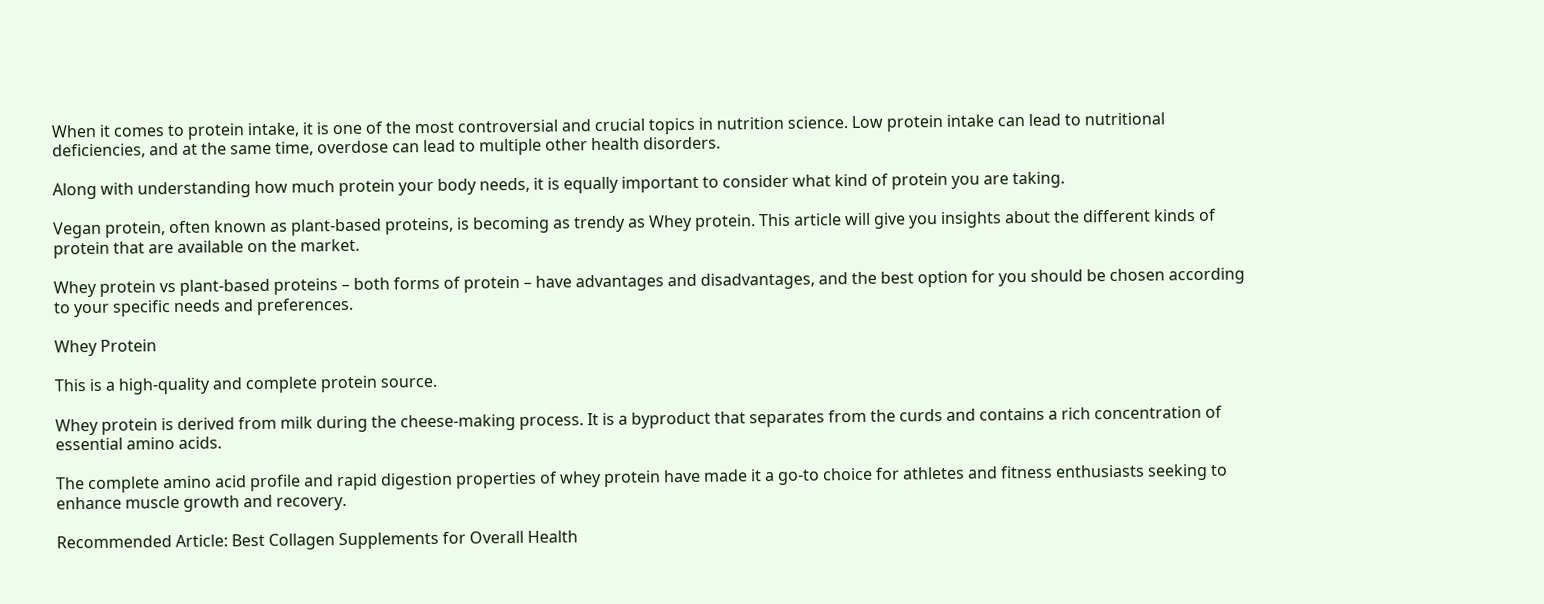When it comes to protein intake, it is one of the most controversial and crucial topics in nutrition science. Low protein intake can lead to nutritional deficiencies, and at the same time, overdose can lead to multiple other health disorders.

Along with understanding how much protein your body needs, it is equally important to consider what kind of protein you are taking.

Vegan protein, often known as plant-based proteins, is becoming as trendy as Whey protein. This article will give you insights about the different kinds of protein that are available on the market.

Whey protein vs plant-based proteins – both forms of protein – have advantages and disadvantages, and the best option for you should be chosen according to your specific needs and preferences.

Whey Protein

This is a high-quality and complete protein source.

Whey protein is derived from milk during the cheese-making process. It is a byproduct that separates from the curds and contains a rich concentration of essential amino acids.

The complete amino acid profile and rapid digestion properties of whey protein have made it a go-to choice for athletes and fitness enthusiasts seeking to enhance muscle growth and recovery.

Recommended Article: Best Collagen Supplements for Overall Health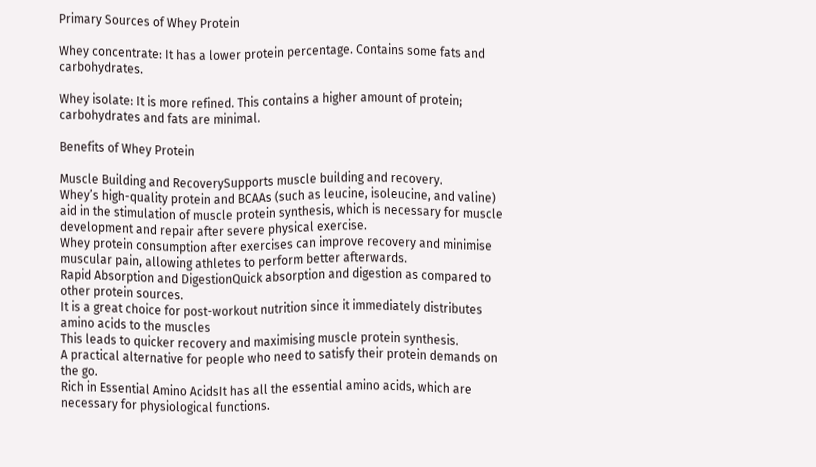Primary Sources of Whey Protein

Whey concentrate: It has a lower protein percentage. Contains some fats and carbohydrates.

Whey isolate: It is more refined. This contains a higher amount of protein; carbohydrates and fats are minimal.

Benefits of Whey Protein

Muscle Building and RecoverySupports muscle building and recovery.
Whey’s high-quality protein and BCAAs (such as leucine, isoleucine, and valine) aid in the stimulation of muscle protein synthesis, which is necessary for muscle development and repair after severe physical exercise.
Whey protein consumption after exercises can improve recovery and minimise muscular pain, allowing athletes to perform better afterwards.
Rapid Absorption and DigestionQuick absorption and digestion as compared to other protein sources.
It is a great choice for post-workout nutrition since it immediately distributes amino acids to the muscles
This leads to quicker recovery and maximising muscle protein synthesis.
A practical alternative for people who need to satisfy their protein demands on the go.
Rich in Essential Amino AcidsIt has all the essential amino acids, which are necessary for physiological functions.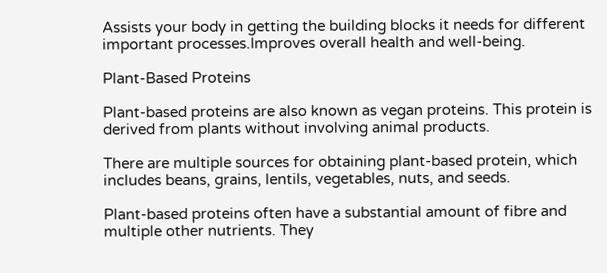Assists your body in getting the building blocks it needs for different important processes.Improves overall health and well-being.

Plant-Based Proteins

Plant-based proteins are also known as vegan proteins. This protein is derived from plants without involving animal products.

There are multiple sources for obtaining plant-based protein, which includes beans, grains, lentils, vegetables, nuts, and seeds.

Plant-based proteins often have a substantial amount of fibre and multiple other nutrients. They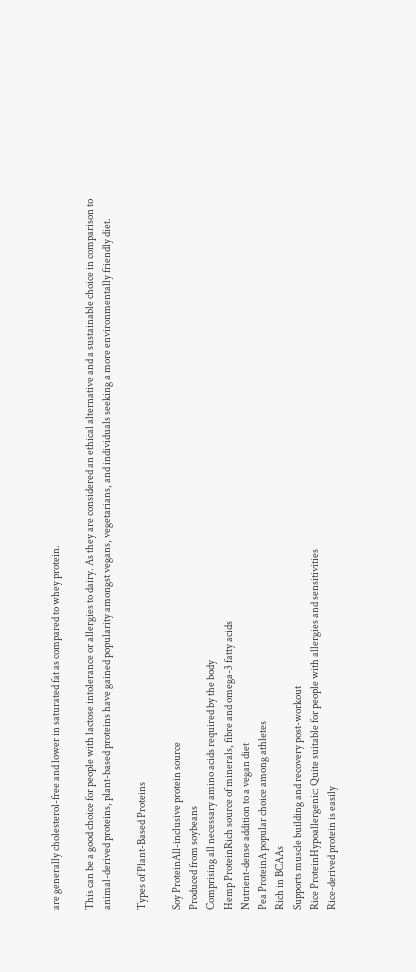are generally cholesterol-free and lower in saturated fat as compared to whey protein.

This can be a good choice for people with lactose intolerance or allergies to dairy. As they are considered an ethical alternative and a sustainable choice in comparison to animal-derived proteins, plant-based proteins have gained popularity amongst vegans, vegetarians, and individuals seeking a more environmentally friendly diet.

Types of Plant-Based Proteins

Soy ProteinAll-inclusive protein source
Produced from soybeans
Comprising all necessary amino acids required by the body
Hemp ProteinRich source of minerals, fibre and omega-3 fatty acids
Nutrient-dense addition to a vegan diet
Pea ProteinA popular choice among athletes
Rich in BCAAs
Supports muscle building and recovery post-workout
Rice ProteinHypoallergenic: Quite suitable for people with allergies and sensitivities
Rice-derived protein is easily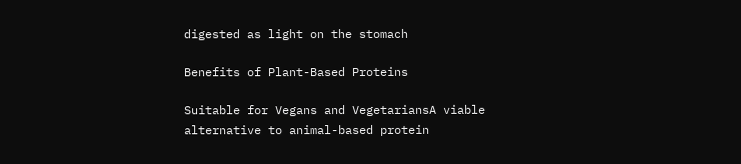digested as light on the stomach

Benefits of Plant-Based Proteins

Suitable for Vegans and VegetariansA viable alternative to animal-based protein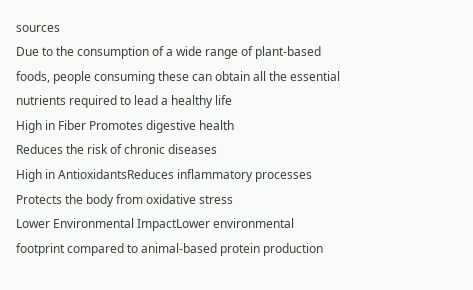sources
Due to the consumption of a wide range of plant-based foods, people consuming these can obtain all the essential nutrients required to lead a healthy life
High in Fiber Promotes digestive health
Reduces the risk of chronic diseases
High in AntioxidantsReduces inflammatory processes
Protects the body from oxidative stress
Lower Environmental ImpactLower environmental footprint compared to animal-based protein production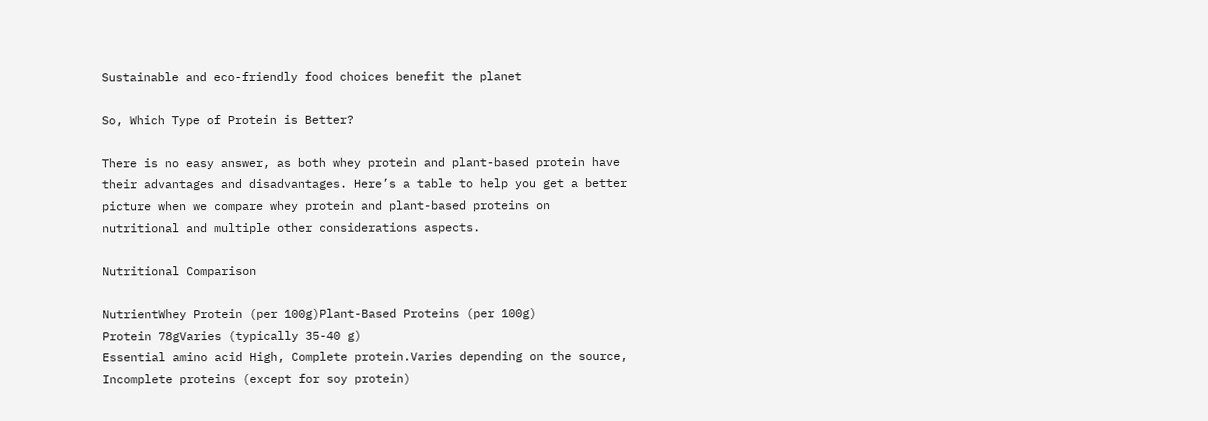Sustainable and eco-friendly food choices benefit the planet

So, Which Type of Protein is Better?

There is no easy answer, as both whey protein and plant-based protein have their advantages and disadvantages. Here’s a table to help you get a better picture when we compare whey protein and plant-based proteins on nutritional and multiple other considerations aspects.

Nutritional Comparison

NutrientWhey Protein (per 100g)Plant-Based Proteins (per 100g)
Protein 78gVaries (typically 35-40 g)
Essential amino acid High, Complete protein.Varies depending on the source,
Incomplete proteins (except for soy protein)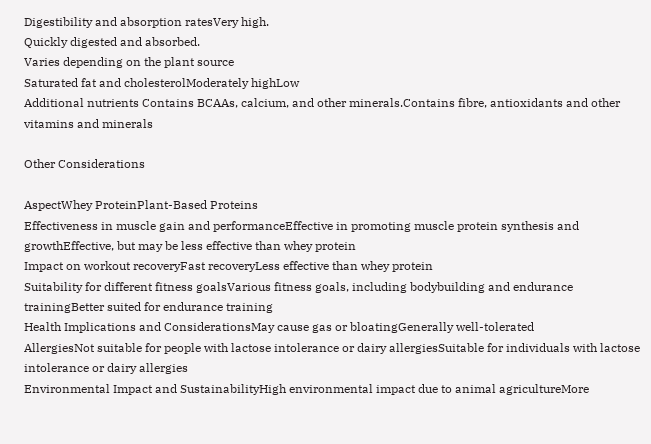Digestibility and absorption ratesVery high.
Quickly digested and absorbed.
Varies depending on the plant source
Saturated fat and cholesterolModerately highLow
Additional nutrients Contains BCAAs, calcium, and other minerals.Contains fibre, antioxidants and other vitamins and minerals

Other Considerations

AspectWhey ProteinPlant-Based Proteins
Effectiveness in muscle gain and performanceEffective in promoting muscle protein synthesis and growthEffective, but may be less effective than whey protein
Impact on workout recoveryFast recoveryLess effective than whey protein
Suitability for different fitness goalsVarious fitness goals, including bodybuilding and endurance trainingBetter suited for endurance training
Health Implications and ConsiderationsMay cause gas or bloatingGenerally well-tolerated
AllergiesNot suitable for people with lactose intolerance or dairy allergiesSuitable for individuals with lactose intolerance or dairy allergies
Environmental Impact and SustainabilityHigh environmental impact due to animal agricultureMore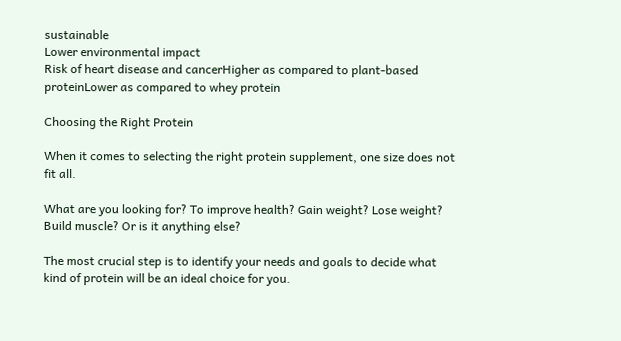sustainable
Lower environmental impact
Risk of heart disease and cancerHigher as compared to plant-based proteinLower as compared to whey protein

Choosing the Right Protein

When it comes to selecting the right protein supplement, one size does not fit all.

What are you looking for? To improve health? Gain weight? Lose weight? Build muscle? Or is it anything else?

The most crucial step is to identify your needs and goals to decide what kind of protein will be an ideal choice for you.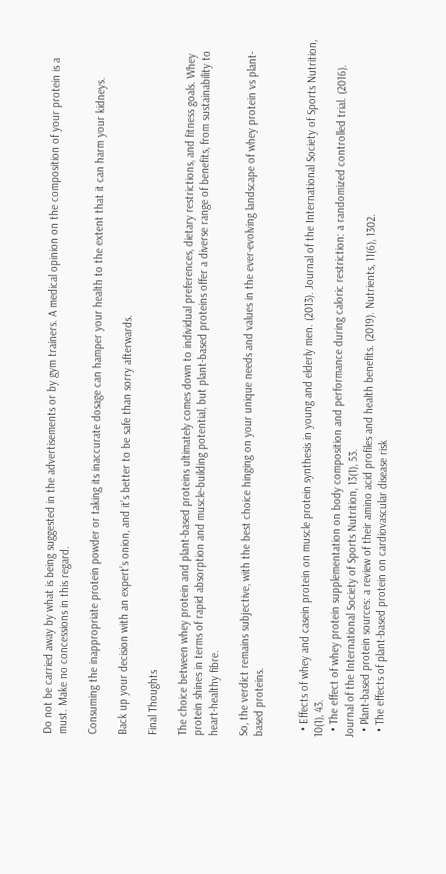Do not be carried away by what is being suggested in the advertisements or by gym trainers. A medical opinion on the composition of your protein is a must. Make no concessions in this regard.

Consuming the inappropriate protein powder or taking its inaccurate dosage can hamper your health to the extent that it can harm your kidneys.

Back up your decision with an expert’s onion, and it’s better to be safe than sorry afterwards.

Final Thoughts

The choice between whey protein and plant-based proteins ultimately comes down to individual preferences, dietary restrictions, and fitness goals. Whey protein shines in terms of rapid absorption and muscle-building potential, but plant-based proteins offer a diverse range of benefits, from sustainability to heart-healthy fibre.

So, the verdict remains subjective, with the best choice hinging on your unique needs and values in the ever-evolving landscape of whey protein vs plant-based proteins.


  • Effects of whey and casein protein on muscle protein synthesis in young and elderly men. (2013). Journal of the International Society of Sports Nutrition, 10(1), 43.
  • The effect of whey protein supplementation on body composition and performance during caloric restriction: a randomized controlled trial. (2016). Journal of the International Society of Sports Nutrition, 13(1), 53.
  • Plant-based protein sources: a review of their amino acid profiles and health benefits. (2019). Nutrients, 11(6), 1302.
  • The effects of plant-based protein on cardiovascular disease risk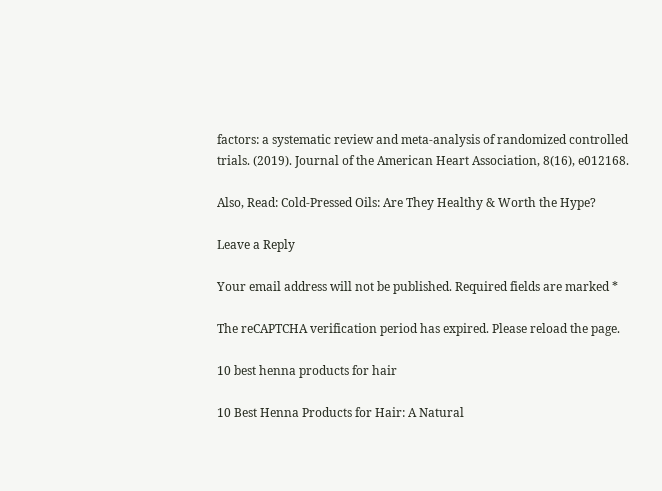factors: a systematic review and meta-analysis of randomized controlled trials. (2019). Journal of the American Heart Association, 8(16), e012168.

Also, Read: Cold-Pressed Oils: Are They Healthy & Worth the Hype?

Leave a Reply

Your email address will not be published. Required fields are marked *

The reCAPTCHA verification period has expired. Please reload the page.

10 best henna products for hair

10 Best Henna Products for Hair: A Natural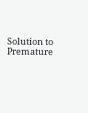Solution to Premature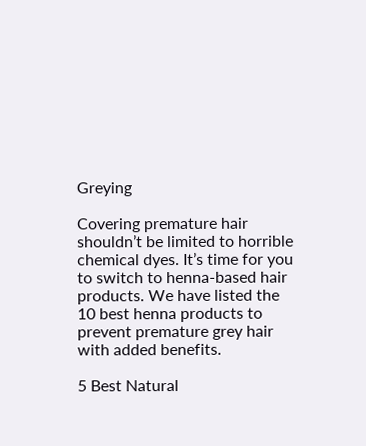Greying

Covering premature hair shouldn’t be limited to horrible chemical dyes. It’s time for you to switch to henna-based hair products. We have listed the 10 best henna products to prevent premature grey hair with added benefits.

5 Best Natural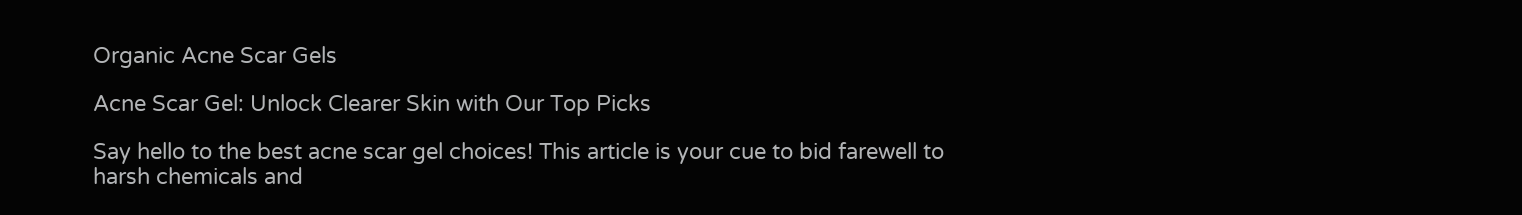Organic Acne Scar Gels

Acne Scar Gel: Unlock Clearer Skin with Our Top Picks

Say hello to the best acne scar gel choices! This article is your cue to bid farewell to harsh chemicals and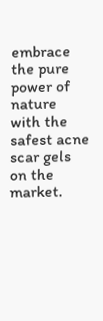embrace the pure power of nature with the safest acne scar gels on the market.